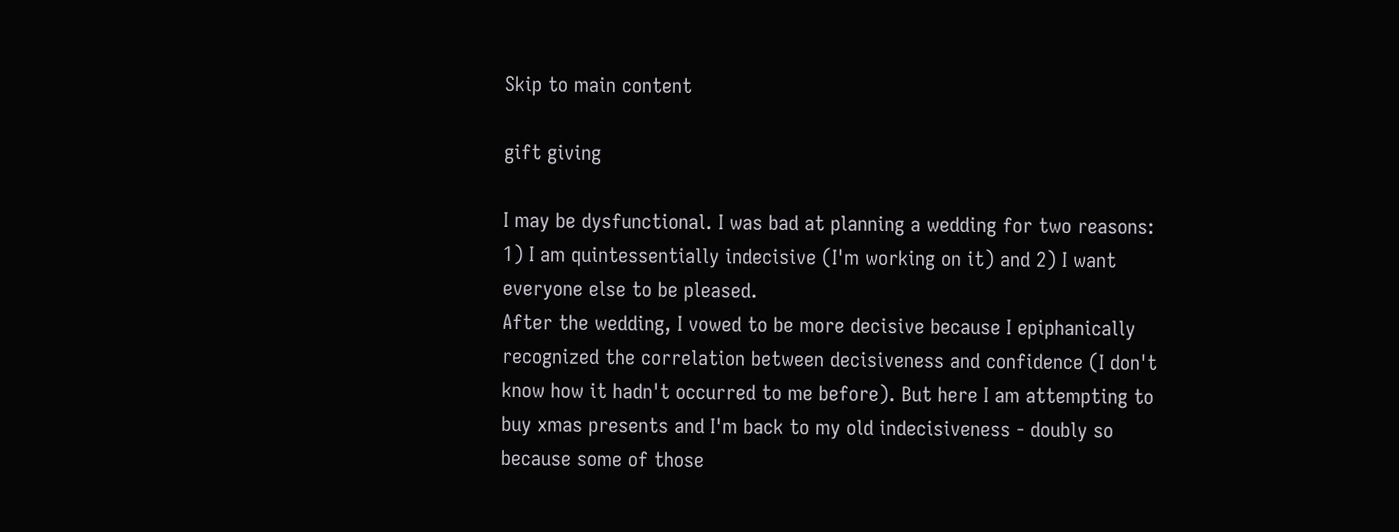Skip to main content

gift giving

I may be dysfunctional. I was bad at planning a wedding for two reasons: 1) I am quintessentially indecisive (I'm working on it) and 2) I want everyone else to be pleased.
After the wedding, I vowed to be more decisive because I epiphanically recognized the correlation between decisiveness and confidence (I don't know how it hadn't occurred to me before). But here I am attempting to buy xmas presents and I'm back to my old indecisiveness - doubly so because some of those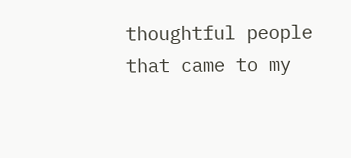thoughtful people that came to my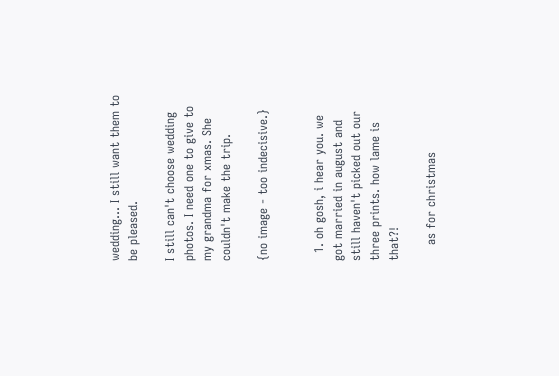wedding... I still want them to be pleased.

I still can't choose wedding photos. I need one to give to my grandma for xmas. She couldn't make the trip.

{no image - too indecisive.}


  1. oh gosh, i hear you. we got married in august and still haven't picked out our three prints. how lame is that?!

    as for christmas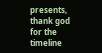presents, thank god for the timeline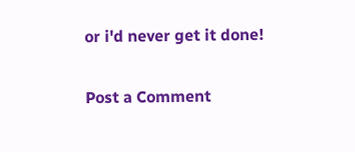or i'd never get it done!


Post a Comment